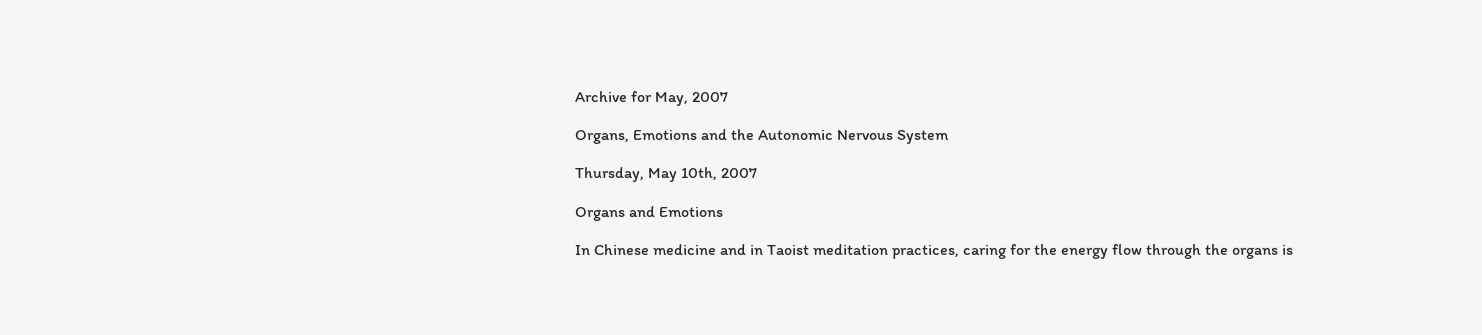Archive for May, 2007

Organs, Emotions and the Autonomic Nervous System

Thursday, May 10th, 2007

Organs and Emotions

In Chinese medicine and in Taoist meditation practices, caring for the energy flow through the organs is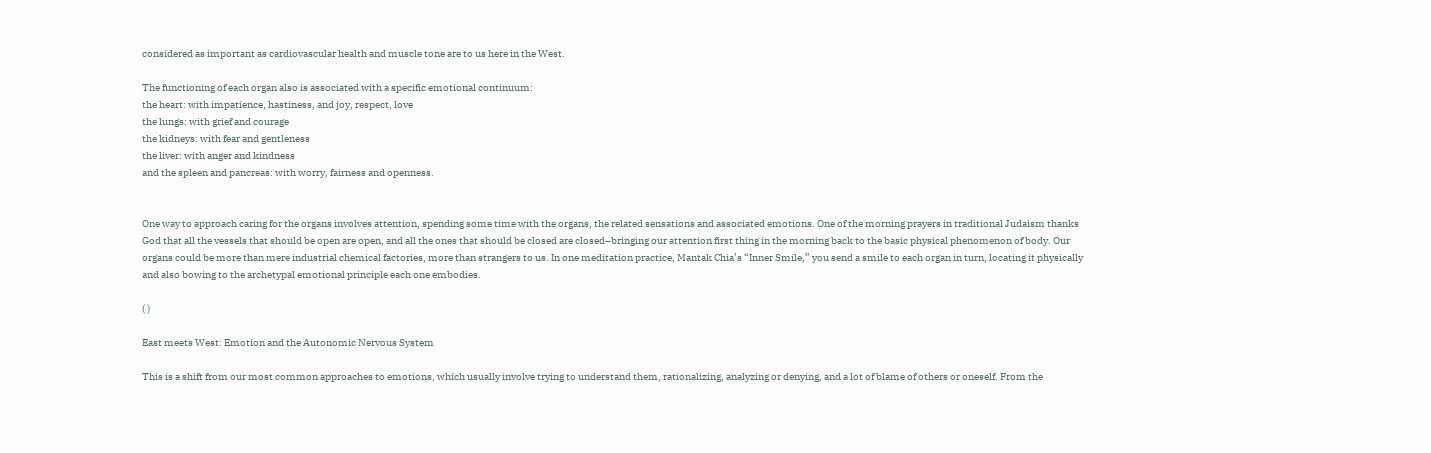considered as important as cardiovascular health and muscle tone are to us here in the West.

The functioning of each organ also is associated with a specific emotional continuum:
the heart: with impatience, hastiness, and joy, respect, love
the lungs: with grief and courage
the kidneys: with fear and gentleness
the liver: with anger and kindness
and the spleen and pancreas: with worry, fairness and openness.


One way to approach caring for the organs involves attention, spending some time with the organs, the related sensations and associated emotions. One of the morning prayers in traditional Judaism thanks God that all the vessels that should be open are open, and all the ones that should be closed are closed–bringing our attention first thing in the morning back to the basic physical phenomenon of body. Our organs could be more than mere industrial chemical factories, more than strangers to us. In one meditation practice, Mantak Chia’s “Inner Smile,” you send a smile to each organ in turn, locating it physically and also bowing to the archetypal emotional principle each one embodies.

( )

East meets West: Emotion and the Autonomic Nervous System

This is a shift from our most common approaches to emotions, which usually involve trying to understand them, rationalizing, analyzing or denying, and a lot of blame of others or oneself. From the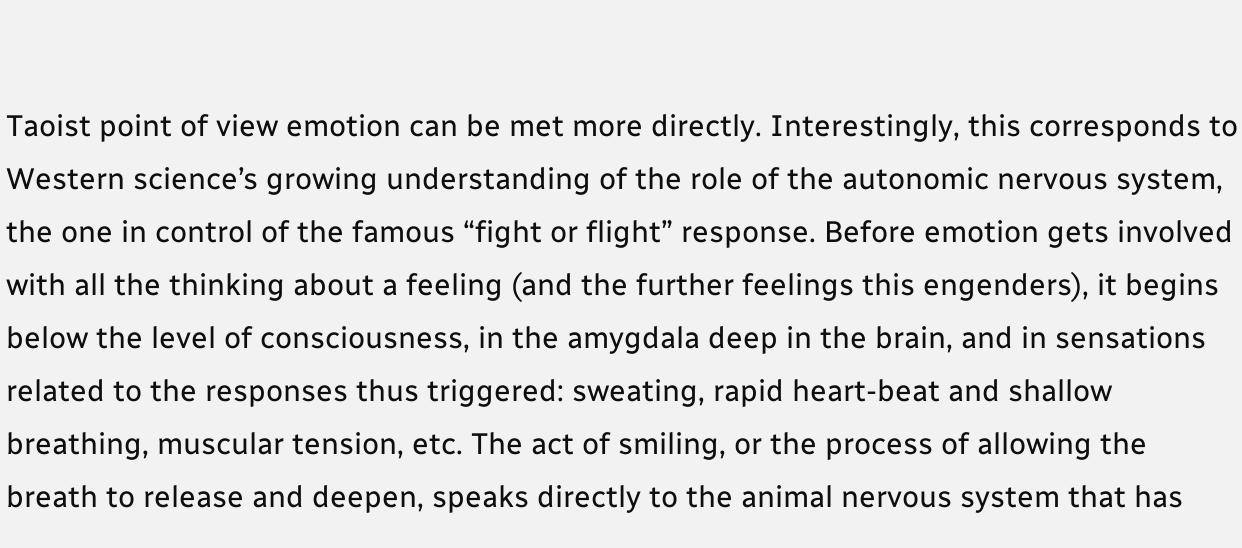Taoist point of view emotion can be met more directly. Interestingly, this corresponds to Western science’s growing understanding of the role of the autonomic nervous system, the one in control of the famous “fight or flight” response. Before emotion gets involved with all the thinking about a feeling (and the further feelings this engenders), it begins below the level of consciousness, in the amygdala deep in the brain, and in sensations related to the responses thus triggered: sweating, rapid heart-beat and shallow breathing, muscular tension, etc. The act of smiling, or the process of allowing the breath to release and deepen, speaks directly to the animal nervous system that has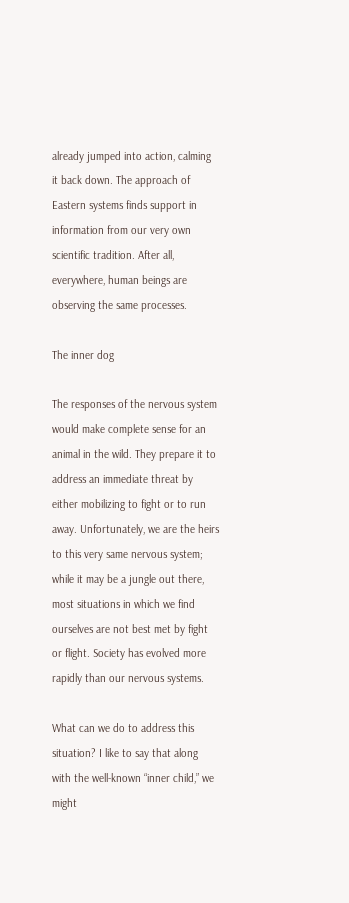already jumped into action, calming it back down. The approach of Eastern systems finds support in information from our very own scientific tradition. After all, everywhere, human beings are observing the same processes.

The inner dog

The responses of the nervous system would make complete sense for an animal in the wild. They prepare it to address an immediate threat by either mobilizing to fight or to run away. Unfortunately, we are the heirs to this very same nervous system; while it may be a jungle out there, most situations in which we find ourselves are not best met by fight or flight. Society has evolved more rapidly than our nervous systems.

What can we do to address this situation? I like to say that along with the well-known “inner child,” we might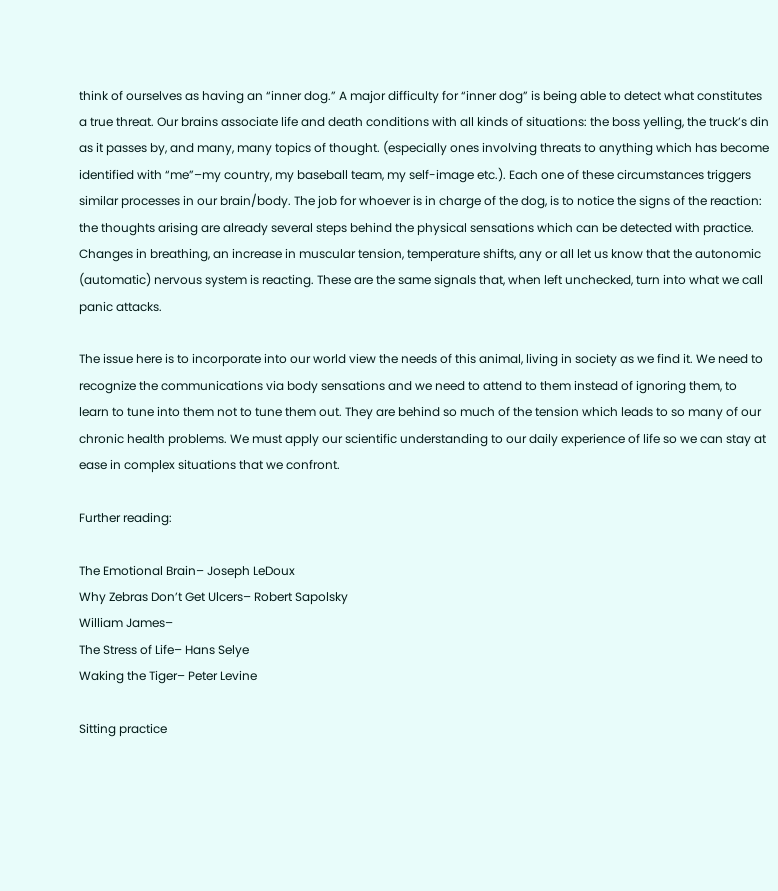think of ourselves as having an “inner dog.” A major difficulty for “inner dog” is being able to detect what constitutes a true threat. Our brains associate life and death conditions with all kinds of situations: the boss yelling, the truck’s din as it passes by, and many, many topics of thought. (especially ones involving threats to anything which has become identified with “me”–my country, my baseball team, my self-image etc.). Each one of these circumstances triggers similar processes in our brain/body. The job for whoever is in charge of the dog, is to notice the signs of the reaction: the thoughts arising are already several steps behind the physical sensations which can be detected with practice. Changes in breathing, an increase in muscular tension, temperature shifts, any or all let us know that the autonomic (automatic) nervous system is reacting. These are the same signals that, when left unchecked, turn into what we call panic attacks.

The issue here is to incorporate into our world view the needs of this animal, living in society as we find it. We need to recognize the communications via body sensations and we need to attend to them instead of ignoring them, to learn to tune into them not to tune them out. They are behind so much of the tension which leads to so many of our chronic health problems. We must apply our scientific understanding to our daily experience of life so we can stay at ease in complex situations that we confront.

Further reading:

The Emotional Brain– Joseph LeDoux
Why Zebras Don’t Get Ulcers– Robert Sapolsky
William James–
The Stress of Life– Hans Selye
Waking the Tiger– Peter Levine

Sitting practice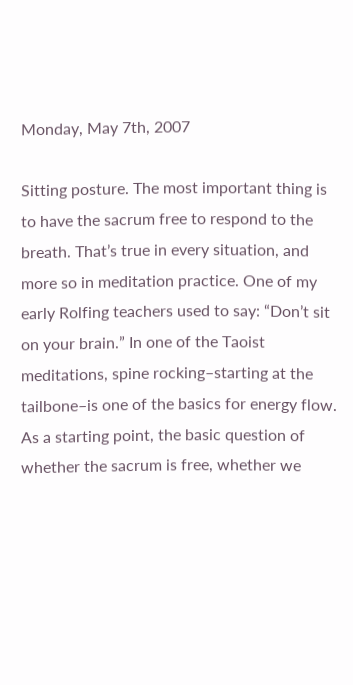Monday, May 7th, 2007

Sitting posture. The most important thing is to have the sacrum free to respond to the breath. That’s true in every situation, and more so in meditation practice. One of my early Rolfing teachers used to say: “Don’t sit on your brain.” In one of the Taoist meditations, spine rocking–starting at the tailbone–is one of the basics for energy flow. As a starting point, the basic question of whether the sacrum is free, whether we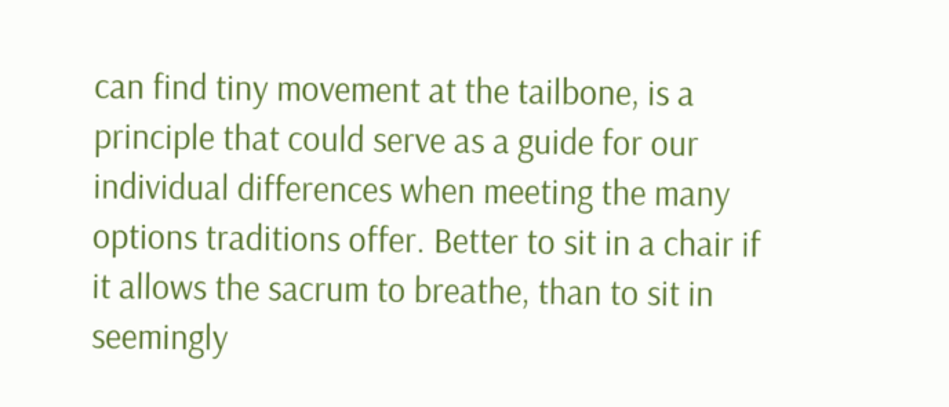can find tiny movement at the tailbone, is a principle that could serve as a guide for our individual differences when meeting the many options traditions offer. Better to sit in a chair if it allows the sacrum to breathe, than to sit in seemingly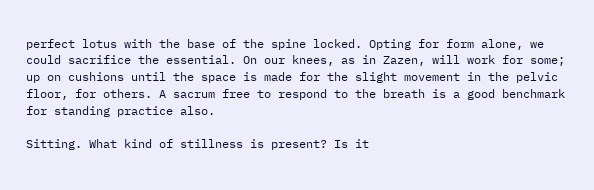perfect lotus with the base of the spine locked. Opting for form alone, we could sacrifice the essential. On our knees, as in Zazen, will work for some; up on cushions until the space is made for the slight movement in the pelvic floor, for others. A sacrum free to respond to the breath is a good benchmark for standing practice also.

Sitting. What kind of stillness is present? Is it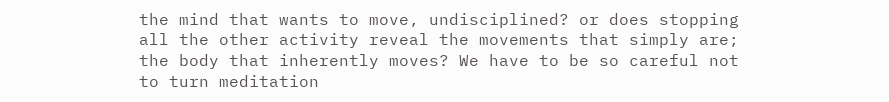the mind that wants to move, undisciplined? or does stopping all the other activity reveal the movements that simply are; the body that inherently moves? We have to be so careful not to turn meditation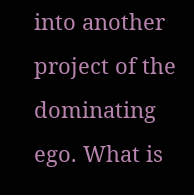into another project of the dominating ego. What is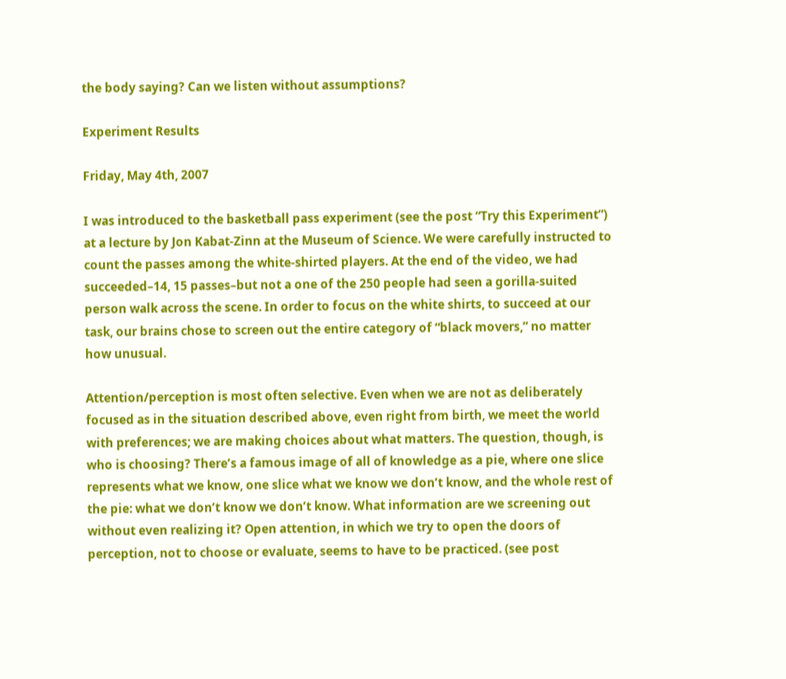the body saying? Can we listen without assumptions?

Experiment Results

Friday, May 4th, 2007

I was introduced to the basketball pass experiment (see the post “Try this Experiment”) at a lecture by Jon Kabat-Zinn at the Museum of Science. We were carefully instructed to count the passes among the white-shirted players. At the end of the video, we had succeeded–14, 15 passes–but not a one of the 250 people had seen a gorilla-suited person walk across the scene. In order to focus on the white shirts, to succeed at our task, our brains chose to screen out the entire category of “black movers,” no matter how unusual.

Attention/perception is most often selective. Even when we are not as deliberately focused as in the situation described above, even right from birth, we meet the world with preferences; we are making choices about what matters. The question, though, is who is choosing? There’s a famous image of all of knowledge as a pie, where one slice represents what we know, one slice what we know we don’t know, and the whole rest of the pie: what we don’t know we don’t know. What information are we screening out without even realizing it? Open attention, in which we try to open the doors of perception, not to choose or evaluate, seems to have to be practiced. (see post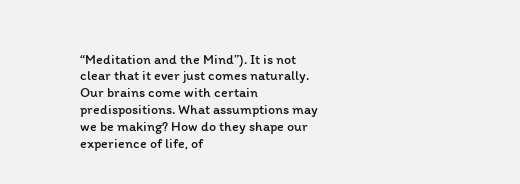“Meditation and the Mind”). It is not clear that it ever just comes naturally. Our brains come with certain predispositions. What assumptions may we be making? How do they shape our experience of life, of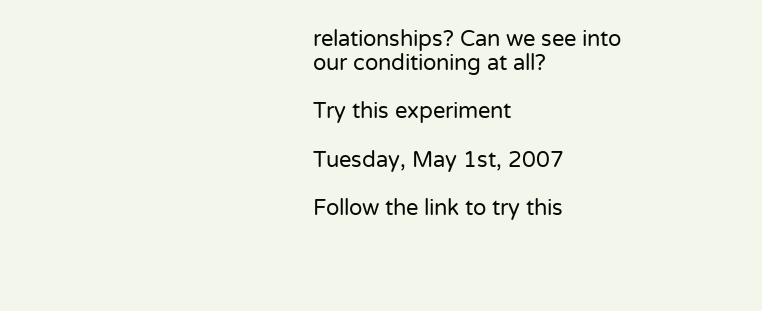relationships? Can we see into our conditioning at all?

Try this experiment

Tuesday, May 1st, 2007

Follow the link to try this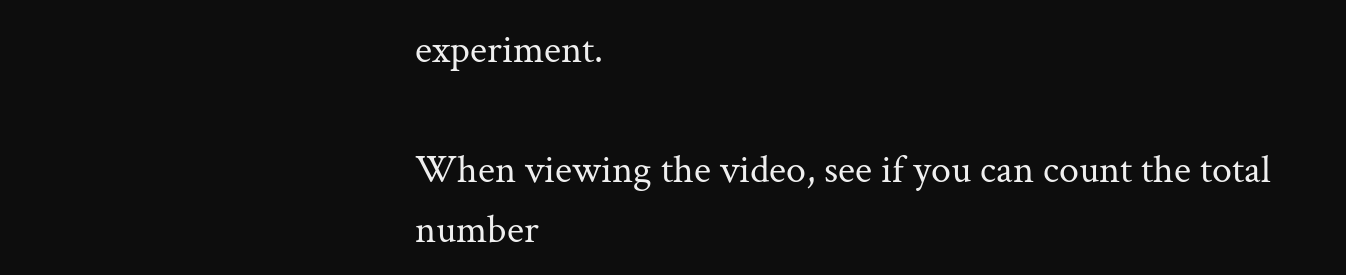experiment.

When viewing the video, see if you can count the total number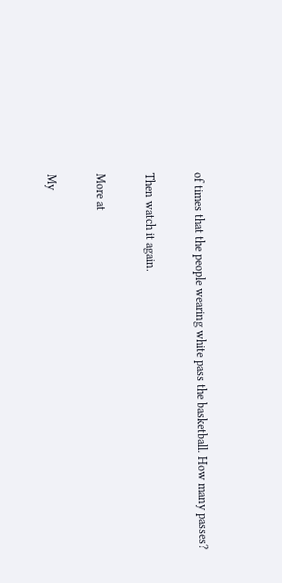of times that the people wearing white pass the basketball. How many passes?

Then watch it again.

More at

My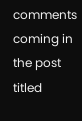comments coming in the post titled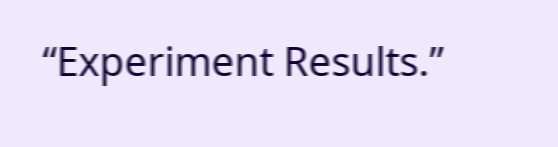“Experiment Results.”